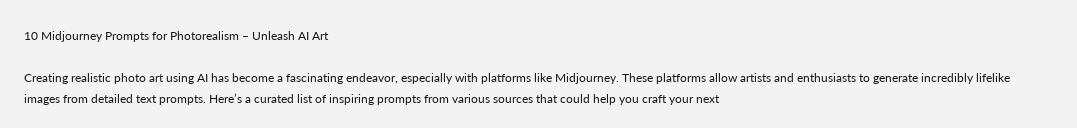10 Midjourney Prompts for Photorealism – Unleash AI Art

Creating realistic photo art using AI has become a fascinating endeavor, especially with platforms like Midjourney. These platforms allow artists and enthusiasts to generate incredibly lifelike images from detailed text prompts. Here’s a curated list of inspiring prompts from various sources that could help you craft your next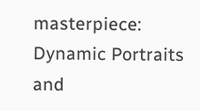masterpiece: Dynamic Portraits and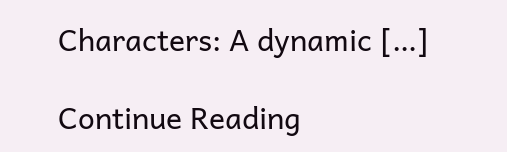Characters: A dynamic […]

Continue Reading